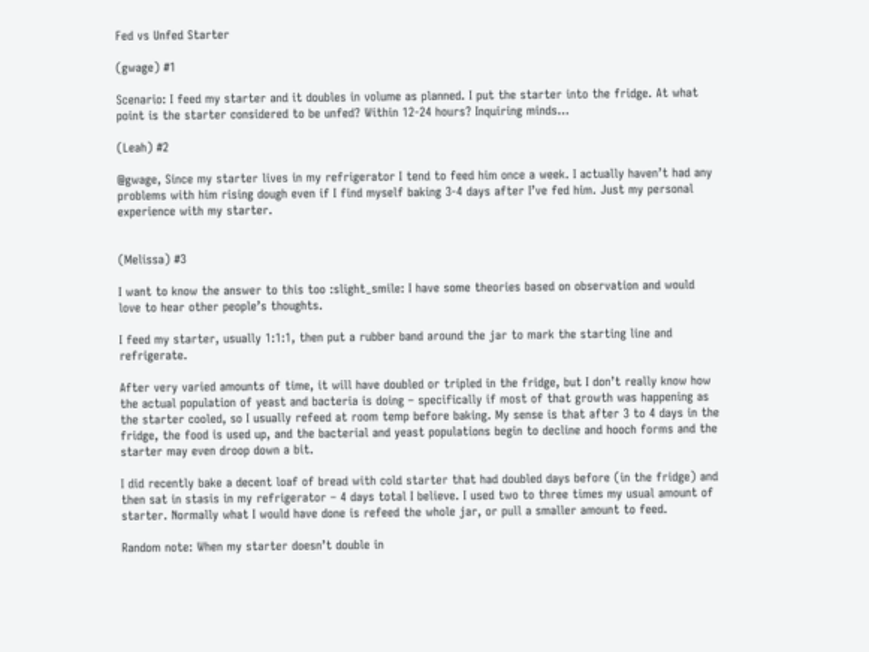Fed vs Unfed Starter

(gwage) #1

Scenario: I feed my starter and it doubles in volume as planned. I put the starter into the fridge. At what point is the starter considered to be unfed? Within 12-24 hours? Inquiring minds…

(Leah) #2

@gwage, Since my starter lives in my refrigerator I tend to feed him once a week. I actually haven’t had any problems with him rising dough even if I find myself baking 3-4 days after I’ve fed him. Just my personal experience with my starter.


(Melissa) #3

I want to know the answer to this too :slight_smile: I have some theories based on observation and would love to hear other people’s thoughts.

I feed my starter, usually 1:1:1, then put a rubber band around the jar to mark the starting line and refrigerate.

After very varied amounts of time, it will have doubled or tripled in the fridge, but I don’t really know how the actual population of yeast and bacteria is doing – specifically if most of that growth was happening as the starter cooled, so I usually refeed at room temp before baking. My sense is that after 3 to 4 days in the fridge, the food is used up, and the bacterial and yeast populations begin to decline and hooch forms and the starter may even droop down a bit.

I did recently bake a decent loaf of bread with cold starter that had doubled days before (in the fridge) and then sat in stasis in my refrigerator – 4 days total I believe. I used two to three times my usual amount of starter. Normally what I would have done is refeed the whole jar, or pull a smaller amount to feed.

Random note: When my starter doesn’t double in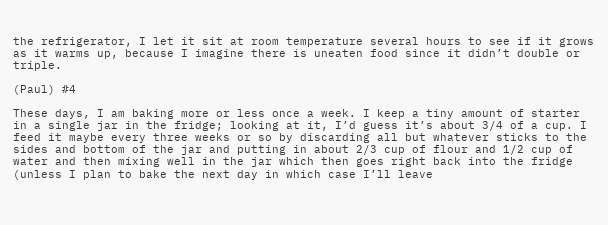the refrigerator, I let it sit at room temperature several hours to see if it grows as it warms up, because I imagine there is uneaten food since it didn’t double or triple.

(Paul) #4

These days, I am baking more or less once a week. I keep a tiny amount of starter in a single jar in the fridge; looking at it, I’d guess it’s about 3/4 of a cup. I feed it maybe every three weeks or so by discarding all but whatever sticks to the sides and bottom of the jar and putting in about 2/3 cup of flour and 1/2 cup of water and then mixing well in the jar which then goes right back into the fridge (unless I plan to bake the next day in which case I’ll leave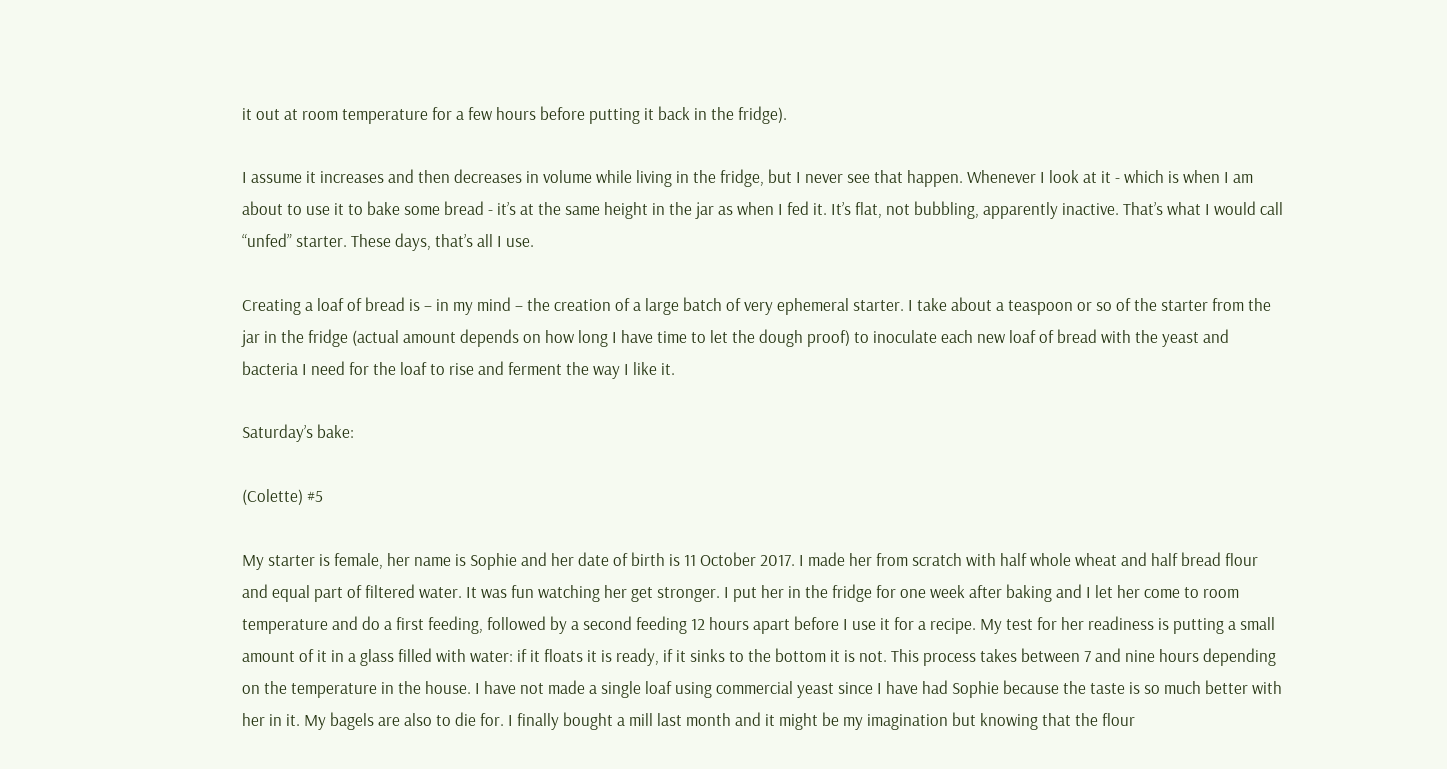it out at room temperature for a few hours before putting it back in the fridge).

I assume it increases and then decreases in volume while living in the fridge, but I never see that happen. Whenever I look at it - which is when I am about to use it to bake some bread - it’s at the same height in the jar as when I fed it. It’s flat, not bubbling, apparently inactive. That’s what I would call “unfed” starter. These days, that’s all I use.

Creating a loaf of bread is – in my mind – the creation of a large batch of very ephemeral starter. I take about a teaspoon or so of the starter from the jar in the fridge (actual amount depends on how long I have time to let the dough proof) to inoculate each new loaf of bread with the yeast and bacteria I need for the loaf to rise and ferment the way I like it.

Saturday’s bake:

(Colette) #5

My starter is female, her name is Sophie and her date of birth is 11 October 2017. I made her from scratch with half whole wheat and half bread flour and equal part of filtered water. It was fun watching her get stronger. I put her in the fridge for one week after baking and I let her come to room temperature and do a first feeding, followed by a second feeding 12 hours apart before I use it for a recipe. My test for her readiness is putting a small amount of it in a glass filled with water: if it floats it is ready, if it sinks to the bottom it is not. This process takes between 7 and nine hours depending on the temperature in the house. I have not made a single loaf using commercial yeast since I have had Sophie because the taste is so much better with her in it. My bagels are also to die for. I finally bought a mill last month and it might be my imagination but knowing that the flour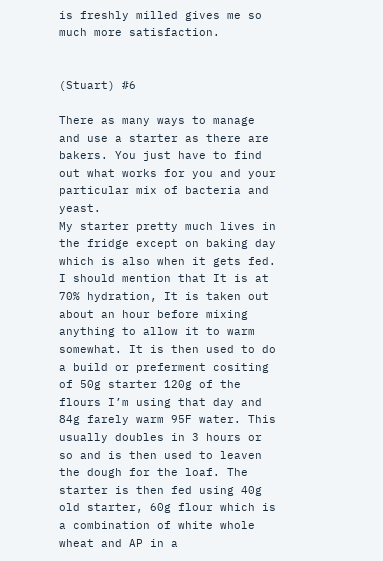is freshly milled gives me so much more satisfaction.


(Stuart) #6

There as many ways to manage and use a starter as there are bakers. You just have to find out what works for you and your particular mix of bacteria and yeast.
My starter pretty much lives in the fridge except on baking day which is also when it gets fed. I should mention that It is at 70% hydration, It is taken out about an hour before mixing anything to allow it to warm somewhat. It is then used to do a build or preferment cositing of 50g starter 120g of the flours I’m using that day and 84g farely warm 95F water. This usually doubles in 3 hours or so and is then used to leaven the dough for the loaf. The starter is then fed using 40g old starter, 60g flour which is a combination of white whole wheat and AP in a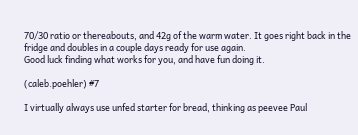70/30 ratio or thereabouts, and 42g of the warm water. It goes right back in the fridge and doubles in a couple days ready for use again.
Good luck finding what works for you, and have fun doing it.

(caleb.poehler) #7

I virtually always use unfed starter for bread, thinking as peevee Paul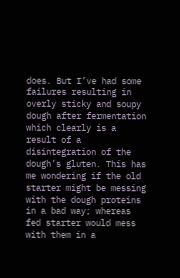does. But I’ve had some failures resulting in overly sticky and soupy dough after fermentation which clearly is a result of a disintegration of the dough’s gluten. This has me wondering if the old starter might be messing with the dough proteins in a bad way; whereas fed starter would mess with them in a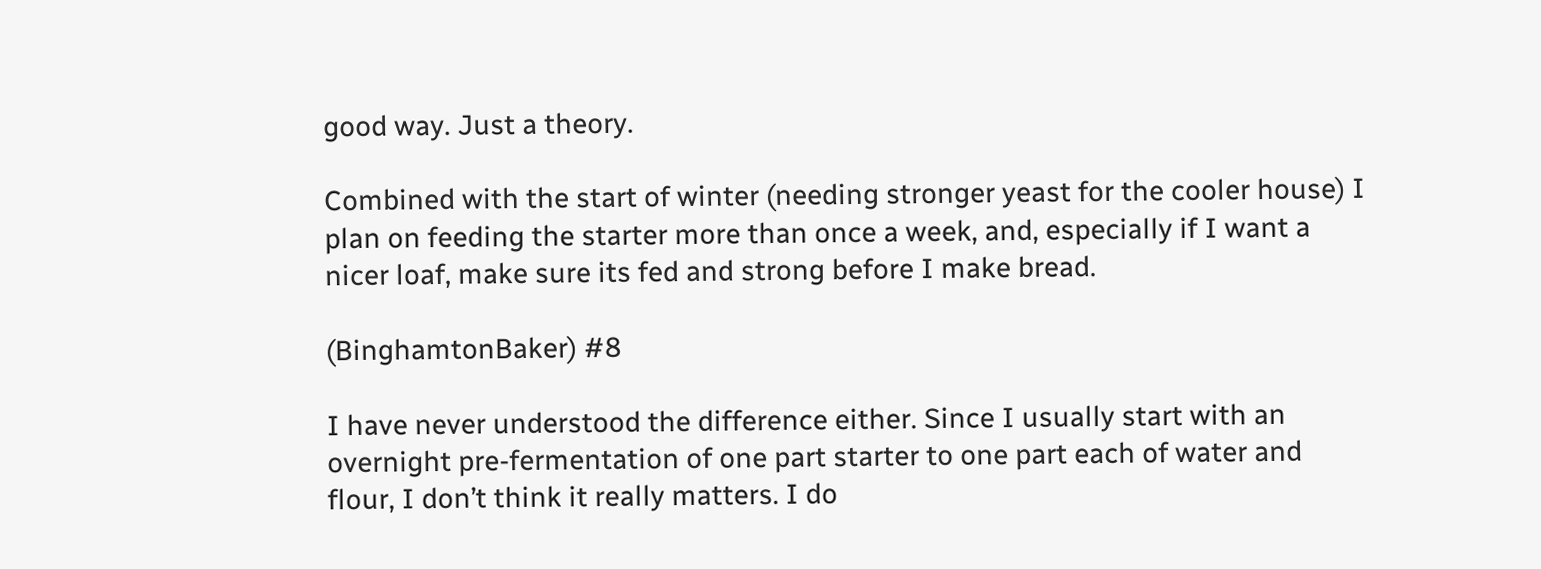good way. Just a theory.

Combined with the start of winter (needing stronger yeast for the cooler house) I plan on feeding the starter more than once a week, and, especially if I want a nicer loaf, make sure its fed and strong before I make bread.

(BinghamtonBaker) #8

I have never understood the difference either. Since I usually start with an overnight pre-fermentation of one part starter to one part each of water and flour, I don’t think it really matters. I do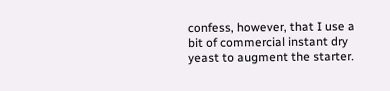confess, however, that I use a bit of commercial instant dry yeast to augment the starter.